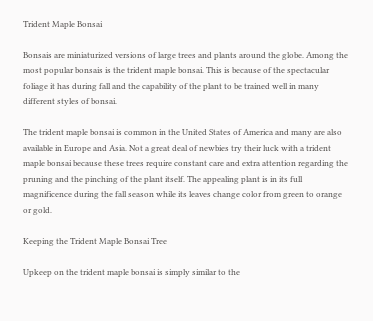Trident Maple Bonsai

Bonsais are miniaturized versions of large trees and plants around the globe. Among the most popular bonsais is the trident maple bonsai. This is because of the spectacular foliage it has during fall and the capability of the plant to be trained well in many different styles of bonsai.

The trident maple bonsai is common in the United States of America and many are also available in Europe and Asia. Not a great deal of newbies try their luck with a trident maple bonsai because these trees require constant care and extra attention regarding the pruning and the pinching of the plant itself. The appealing plant is in its full magnificence during the fall season while its leaves change color from green to orange or gold.

Keeping the Trident Maple Bonsai Tree

Upkeep on the trident maple bonsai is simply similar to the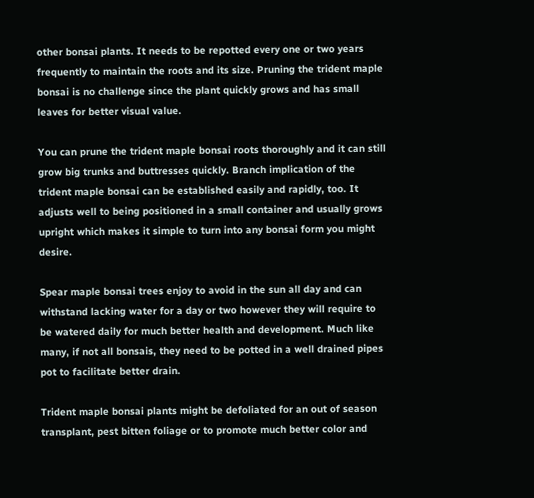other bonsai plants. It needs to be repotted every one or two years frequently to maintain the roots and its size. Pruning the trident maple bonsai is no challenge since the plant quickly grows and has small leaves for better visual value.

You can prune the trident maple bonsai roots thoroughly and it can still grow big trunks and buttresses quickly. Branch implication of the trident maple bonsai can be established easily and rapidly, too. It adjusts well to being positioned in a small container and usually grows upright which makes it simple to turn into any bonsai form you might desire.

Spear maple bonsai trees enjoy to avoid in the sun all day and can withstand lacking water for a day or two however they will require to be watered daily for much better health and development. Much like many, if not all bonsais, they need to be potted in a well drained pipes pot to facilitate better drain.

Trident maple bonsai plants might be defoliated for an out of season transplant, pest bitten foliage or to promote much better color and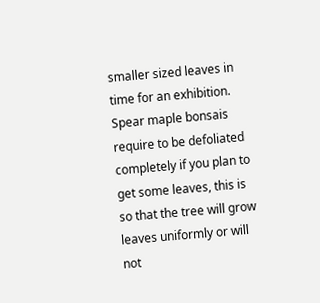smaller sized leaves in time for an exhibition. Spear maple bonsais require to be defoliated completely if you plan to get some leaves, this is so that the tree will grow leaves uniformly or will not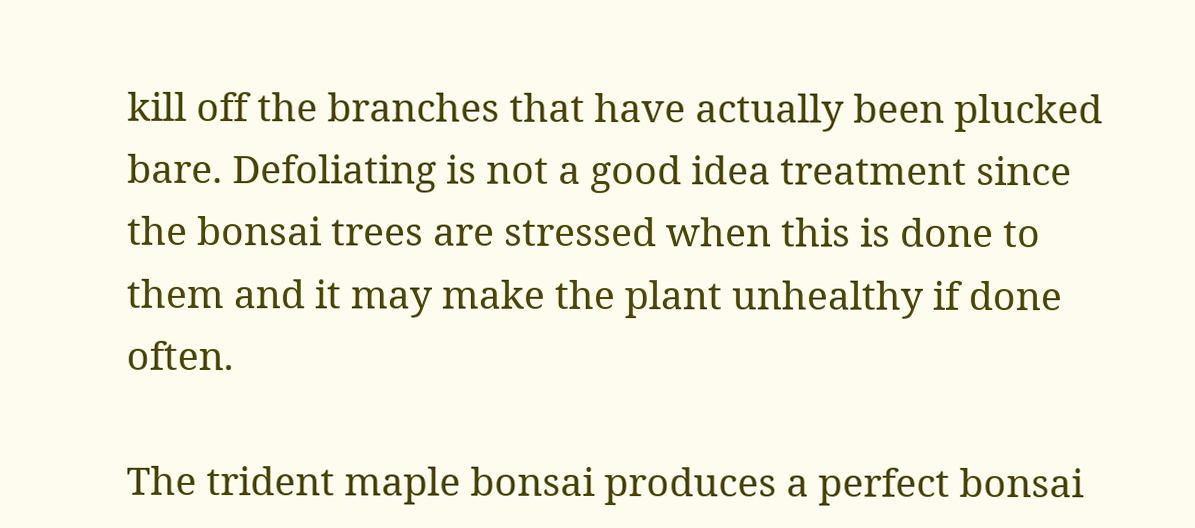kill off the branches that have actually been plucked bare. Defoliating is not a good idea treatment since the bonsai trees are stressed when this is done to them and it may make the plant unhealthy if done often.

The trident maple bonsai produces a perfect bonsai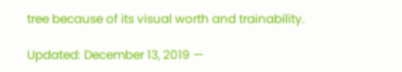tree because of its visual worth and trainability.

Updated: December 13, 2019 —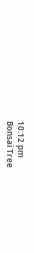10:12 pm
Bonsai Tree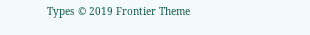Types © 2019 Frontier Theme